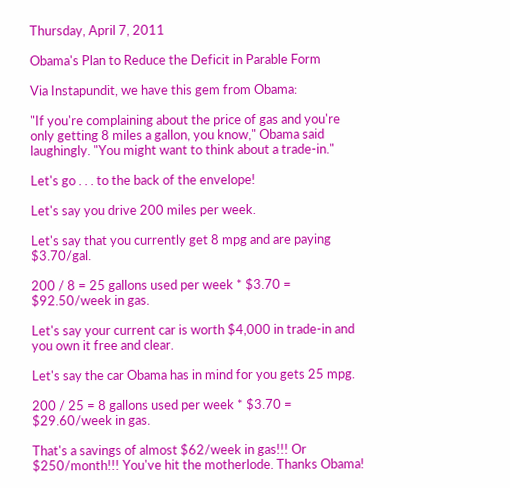Thursday, April 7, 2011

Obama's Plan to Reduce the Deficit in Parable Form

Via Instapundit, we have this gem from Obama:

"If you're complaining about the price of gas and you're only getting 8 miles a gallon, you know," Obama said laughingly. "You might want to think about a trade-in."

Let's go . . . to the back of the envelope!

Let's say you drive 200 miles per week.

Let's say that you currently get 8 mpg and are paying $3.70/gal.

200 / 8 = 25 gallons used per week * $3.70 = $92.50/week in gas.

Let's say your current car is worth $4,000 in trade-in and you own it free and clear.

Let's say the car Obama has in mind for you gets 25 mpg.

200 / 25 = 8 gallons used per week * $3.70 = $29.60/week in gas.

That's a savings of almost $62/week in gas!!! Or $250/month!!! You've hit the motherlode. Thanks Obama!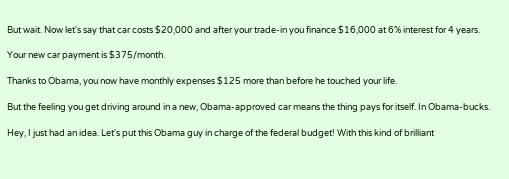But wait. Now let's say that car costs $20,000 and after your trade-in you finance $16,000 at 6% interest for 4 years.

Your new car payment is $375/month.

Thanks to Obama, you now have monthly expenses $125 more than before he touched your life.

But the feeling you get driving around in a new, Obama-approved car means the thing pays for itself. In Obama-bucks.

Hey, I just had an idea. Let's put this Obama guy in charge of the federal budget! With this kind of brilliant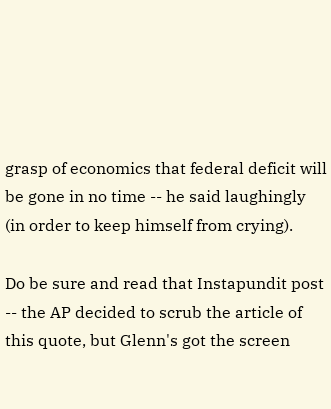grasp of economics that federal deficit will be gone in no time -- he said laughingly (in order to keep himself from crying).

Do be sure and read that Instapundit post -- the AP decided to scrub the article of this quote, but Glenn's got the screen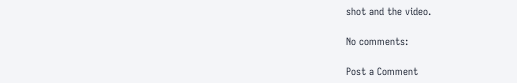shot and the video.

No comments:

Post a Comment